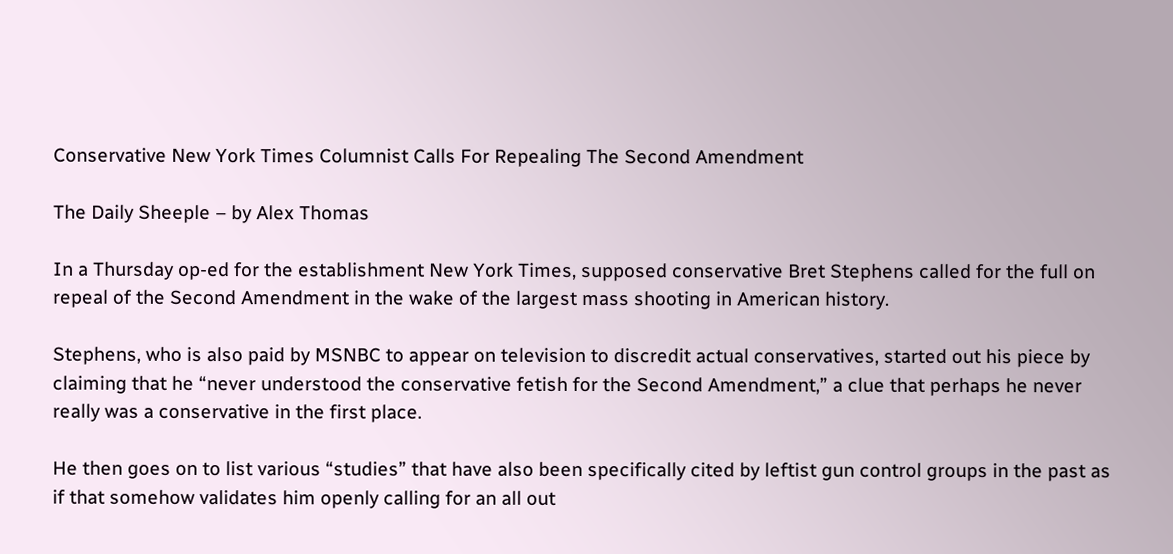Conservative New York Times Columnist Calls For Repealing The Second Amendment

The Daily Sheeple – by Alex Thomas

In a Thursday op-ed for the establishment New York Times, supposed conservative Bret Stephens called for the full on repeal of the Second Amendment in the wake of the largest mass shooting in American history.

Stephens, who is also paid by MSNBC to appear on television to discredit actual conservatives, started out his piece by claiming that he “never understood the conservative fetish for the Second Amendment,” a clue that perhaps he never really was a conservative in the first place.

He then goes on to list various “studies” that have also been specifically cited by leftist gun control groups in the past as if that somehow validates him openly calling for an all out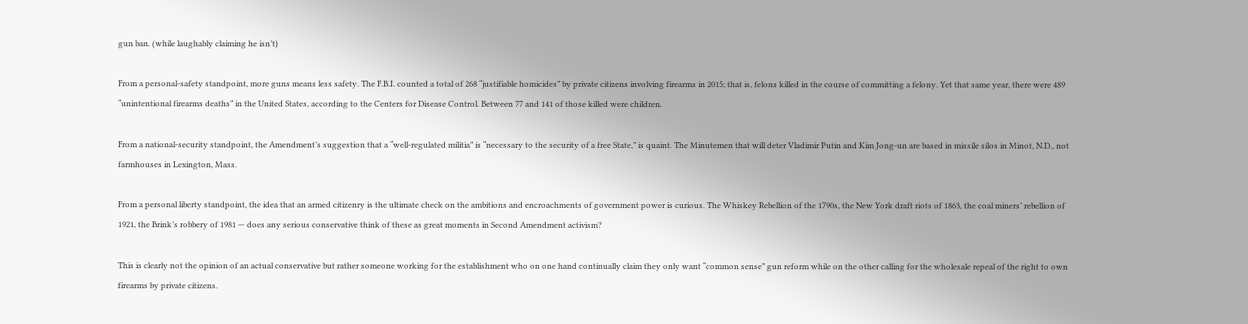gun ban. (while laughably claiming he isn’t)

From a personal-safety standpoint, more guns means less safety. The F.B.I. counted a total of 268 “justifiable homicides” by private citizens involving firearms in 2015; that is, felons killed in the course of committing a felony. Yet that same year, there were 489 “unintentional firearms deaths” in the United States, according to the Centers for Disease Control. Between 77 and 141 of those killed were children.

From a national-security standpoint, the Amendment’s suggestion that a “well-regulated militia” is “necessary to the security of a free State,” is quaint. The Minutemen that will deter Vladimir Putin and Kim Jong-un are based in missile silos in Minot, N.D., not farmhouses in Lexington, Mass.

From a personal liberty standpoint, the idea that an armed citizenry is the ultimate check on the ambitions and encroachments of government power is curious. The Whiskey Rebellion of the 1790s, the New York draft riots of 1863, the coal miners’ rebellion of 1921, the Brink’s robbery of 1981 — does any serious conservative think of these as great moments in Second Amendment activism?

This is clearly not the opinion of an actual conservative but rather someone working for the establishment who on one hand continually claim they only want “common sense” gun reform while on the other calling for the wholesale repeal of the right to own firearms by private citizens.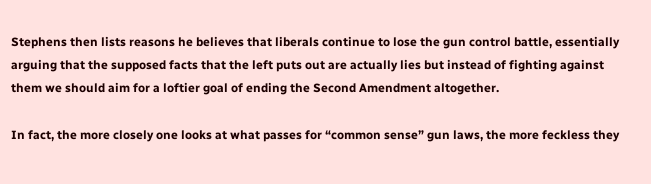Stephens then lists reasons he believes that liberals continue to lose the gun control battle, essentially arguing that the supposed facts that the left puts out are actually lies but instead of fighting against them we should aim for a loftier goal of ending the Second Amendment altogether.

In fact, the more closely one looks at what passes for “common sense” gun laws, the more feckless they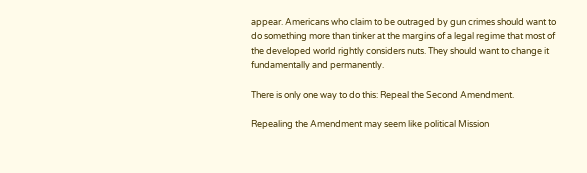appear. Americans who claim to be outraged by gun crimes should want to do something more than tinker at the margins of a legal regime that most of the developed world rightly considers nuts. They should want to change it fundamentally and permanently.

There is only one way to do this: Repeal the Second Amendment.

Repealing the Amendment may seem like political Mission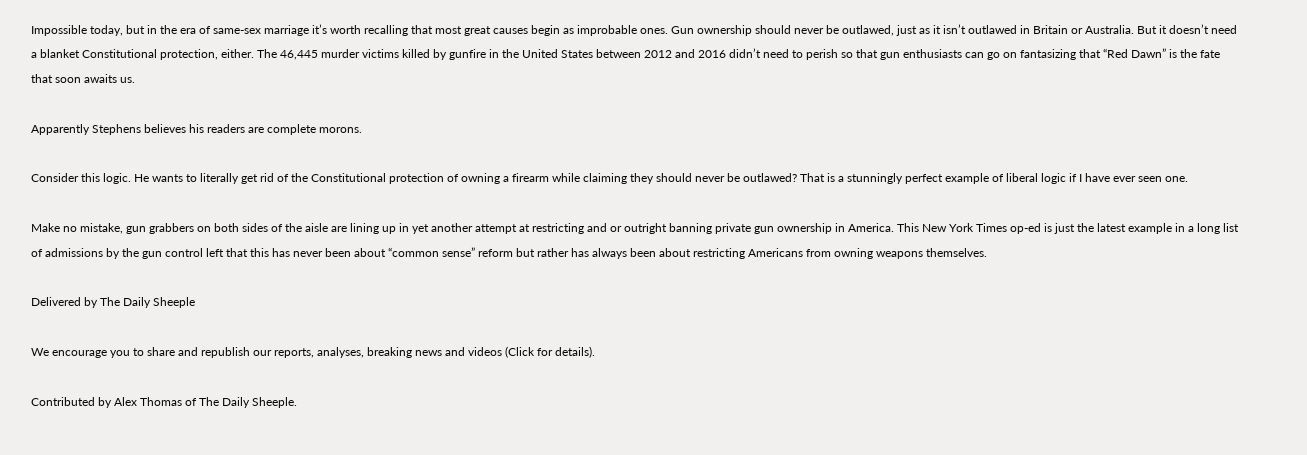Impossible today, but in the era of same-sex marriage it’s worth recalling that most great causes begin as improbable ones. Gun ownership should never be outlawed, just as it isn’t outlawed in Britain or Australia. But it doesn’t need a blanket Constitutional protection, either. The 46,445 murder victims killed by gunfire in the United States between 2012 and 2016 didn’t need to perish so that gun enthusiasts can go on fantasizing that “Red Dawn” is the fate that soon awaits us.

Apparently Stephens believes his readers are complete morons.

Consider this logic. He wants to literally get rid of the Constitutional protection of owning a firearm while claiming they should never be outlawed? That is a stunningly perfect example of liberal logic if I have ever seen one.

Make no mistake, gun grabbers on both sides of the aisle are lining up in yet another attempt at restricting and or outright banning private gun ownership in America. This New York Times op-ed is just the latest example in a long list of admissions by the gun control left that this has never been about “common sense” reform but rather has always been about restricting Americans from owning weapons themselves.

Delivered by The Daily Sheeple

We encourage you to share and republish our reports, analyses, breaking news and videos (Click for details).

Contributed by Alex Thomas of The Daily Sheeple.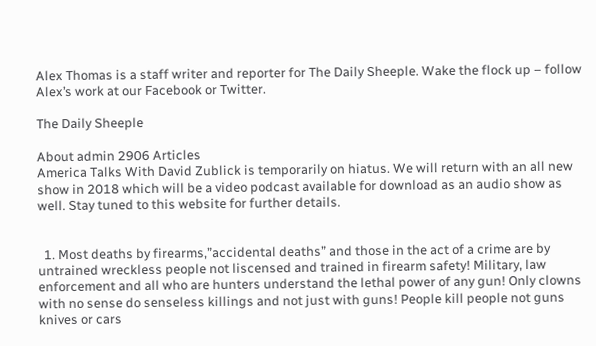Alex Thomas is a staff writer and reporter for The Daily Sheeple. Wake the flock up – follow Alex’s work at our Facebook or Twitter.

The Daily Sheeple

About admin 2906 Articles
America Talks With David Zublick is temporarily on hiatus. We will return with an all new show in 2018 which will be a video podcast available for download as an audio show as well. Stay tuned to this website for further details.


  1. Most deaths by firearms,”accidental deaths” and those in the act of a crime are by untrained wreckless people not liscensed and trained in firearm safety! Military, law enforcement and all who are hunters understand the lethal power of any gun! Only clowns with no sense do senseless killings and not just with guns! People kill people not guns knives or cars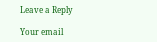Leave a Reply

Your email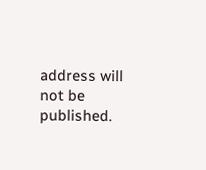address will not be published.